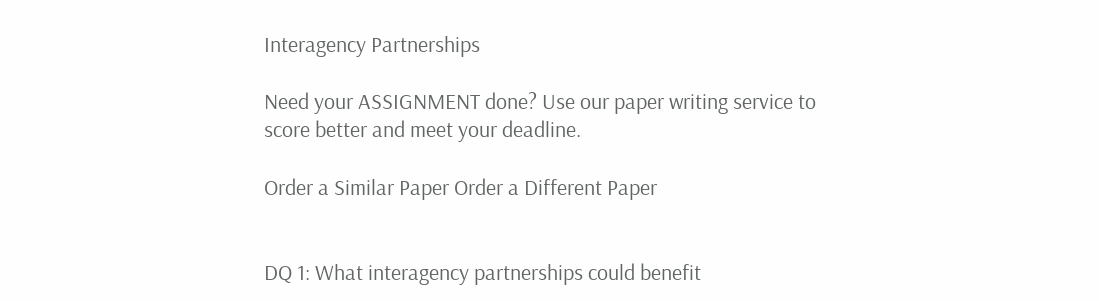Interagency Partnerships

Need your ASSIGNMENT done? Use our paper writing service to score better and meet your deadline.

Order a Similar Paper Order a Different Paper


DQ 1: What interagency partnerships could benefit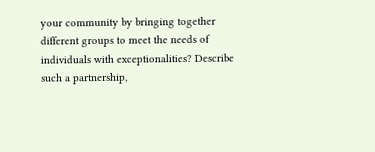your community by bringing together different groups to meet the needs of individuals with exceptionalities? Describe such a partnership,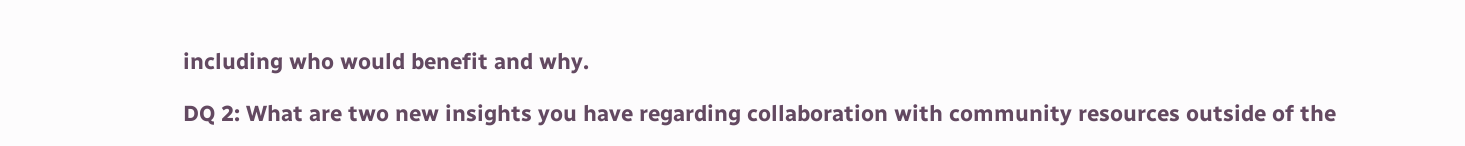including who would benefit and why.

DQ 2: What are two new insights you have regarding collaboration with community resources outside of the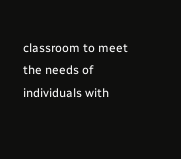classroom to meet the needs of individuals with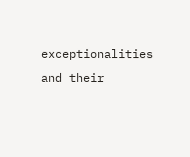exceptionalities and their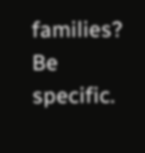families? Be specific.